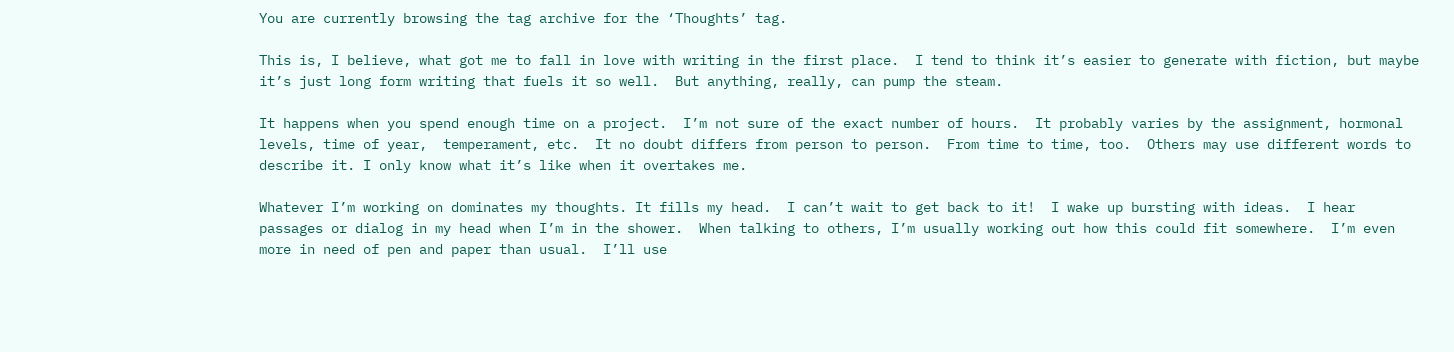You are currently browsing the tag archive for the ‘Thoughts’ tag.

This is, I believe, what got me to fall in love with writing in the first place.  I tend to think it’s easier to generate with fiction, but maybe it’s just long form writing that fuels it so well.  But anything, really, can pump the steam.

It happens when you spend enough time on a project.  I’m not sure of the exact number of hours.  It probably varies by the assignment, hormonal levels, time of year,  temperament, etc.  It no doubt differs from person to person.  From time to time, too.  Others may use different words to describe it. I only know what it’s like when it overtakes me.

Whatever I’m working on dominates my thoughts. It fills my head.  I can’t wait to get back to it!  I wake up bursting with ideas.  I hear passages or dialog in my head when I’m in the shower.  When talking to others, I’m usually working out how this could fit somewhere.  I’m even more in need of pen and paper than usual.  I’ll use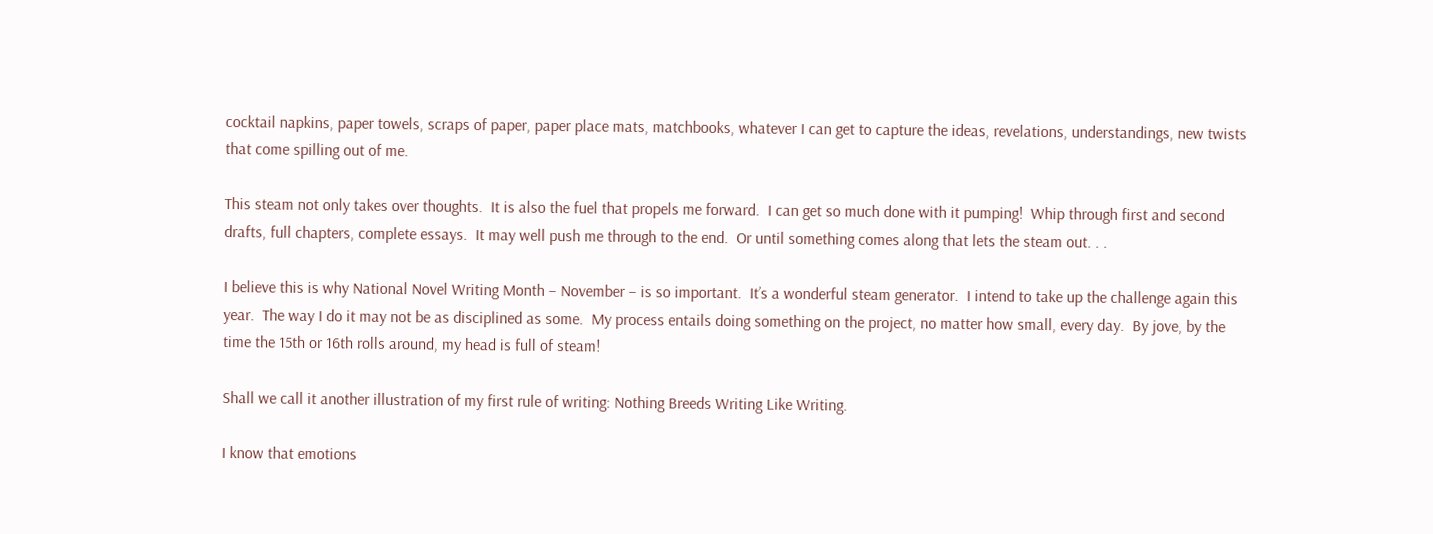cocktail napkins, paper towels, scraps of paper, paper place mats, matchbooks, whatever I can get to capture the ideas, revelations, understandings, new twists that come spilling out of me.

This steam not only takes over thoughts.  It is also the fuel that propels me forward.  I can get so much done with it pumping!  Whip through first and second drafts, full chapters, complete essays.  It may well push me through to the end.  Or until something comes along that lets the steam out. . .

I believe this is why National Novel Writing Month – November – is so important.  It’s a wonderful steam generator.  I intend to take up the challenge again this year.  The way I do it may not be as disciplined as some.  My process entails doing something on the project, no matter how small, every day.  By jove, by the time the 15th or 16th rolls around, my head is full of steam!

Shall we call it another illustration of my first rule of writing: Nothing Breeds Writing Like Writing.

I know that emotions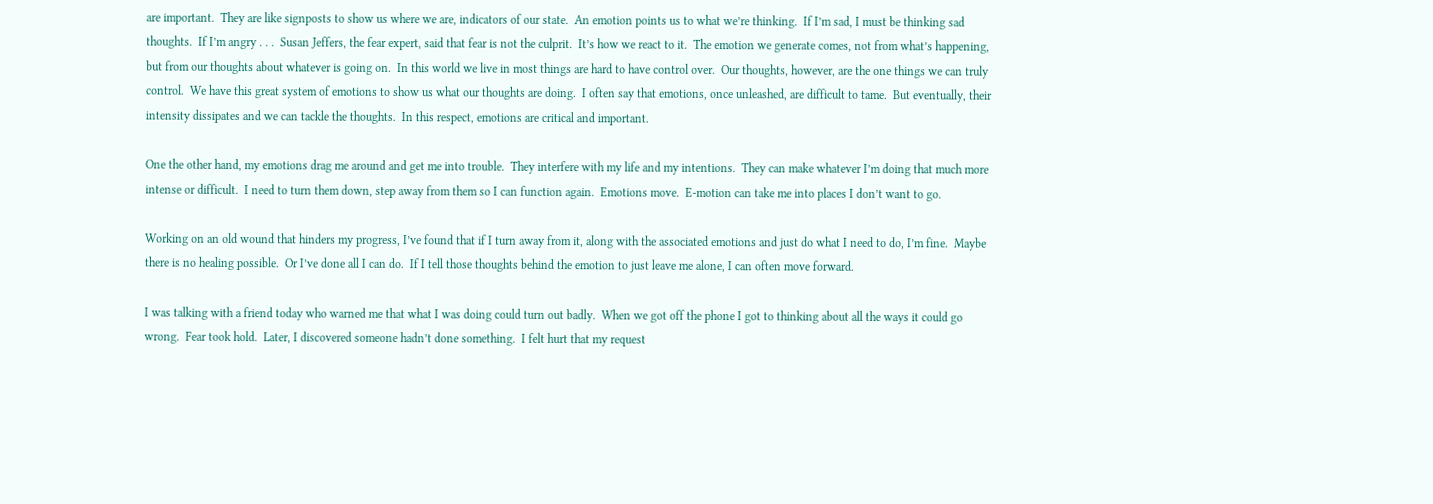are important.  They are like signposts to show us where we are, indicators of our state.  An emotion points us to what we’re thinking.  If I’m sad, I must be thinking sad thoughts.  If I’m angry . . .  Susan Jeffers, the fear expert, said that fear is not the culprit.  It’s how we react to it.  The emotion we generate comes, not from what’s happening, but from our thoughts about whatever is going on.  In this world we live in most things are hard to have control over.  Our thoughts, however, are the one things we can truly control.  We have this great system of emotions to show us what our thoughts are doing.  I often say that emotions, once unleashed, are difficult to tame.  But eventually, their intensity dissipates and we can tackle the thoughts.  In this respect, emotions are critical and important.

One the other hand, my emotions drag me around and get me into trouble.  They interfere with my life and my intentions.  They can make whatever I’m doing that much more intense or difficult.  I need to turn them down, step away from them so I can function again.  Emotions move.  E-motion can take me into places I don’t want to go.

Working on an old wound that hinders my progress, I’ve found that if I turn away from it, along with the associated emotions and just do what I need to do, I’m fine.  Maybe there is no healing possible.  Or I’ve done all I can do.  If I tell those thoughts behind the emotion to just leave me alone, I can often move forward.

I was talking with a friend today who warned me that what I was doing could turn out badly.  When we got off the phone I got to thinking about all the ways it could go wrong.  Fear took hold.  Later, I discovered someone hadn’t done something.  I felt hurt that my request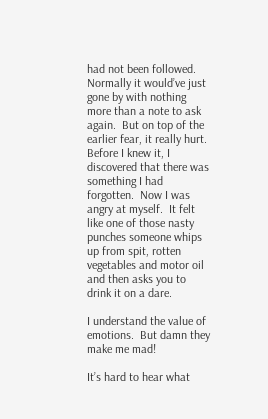had not been followed.  Normally it would’ve just gone by with nothing more than a note to ask again.  But on top of the earlier fear, it really hurt.  Before I knew it, I discovered that there was something I had forgotten.  Now I was angry at myself.  It felt like one of those nasty punches someone whips up from spit, rotten vegetables and motor oil and then asks you to drink it on a dare.

I understand the value of emotions.  But damn they make me mad!

It’s hard to hear what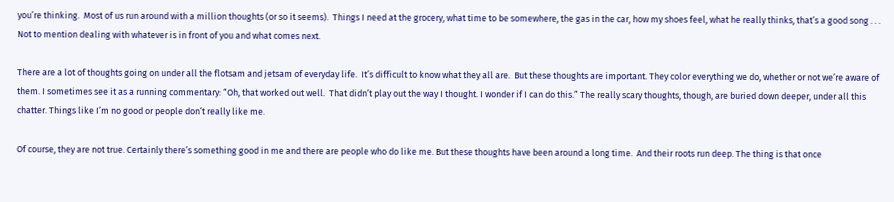you’re thinking.  Most of us run around with a million thoughts (or so it seems).  Things I need at the grocery, what time to be somewhere, the gas in the car, how my shoes feel, what he really thinks, that’s a good song . . .  Not to mention dealing with whatever is in front of you and what comes next.

There are a lot of thoughts going on under all the flotsam and jetsam of everyday life.  It’s difficult to know what they all are.  But these thoughts are important. They color everything we do, whether or not we’re aware of them. I sometimes see it as a running commentary: “Oh, that worked out well.  That didn’t play out the way I thought. I wonder if I can do this.” The really scary thoughts, though, are buried down deeper, under all this chatter. Things like I’m no good or people don’t really like me.

Of course, they are not true. Certainly there’s something good in me and there are people who do like me. But these thoughts have been around a long time.  And their roots run deep. The thing is that once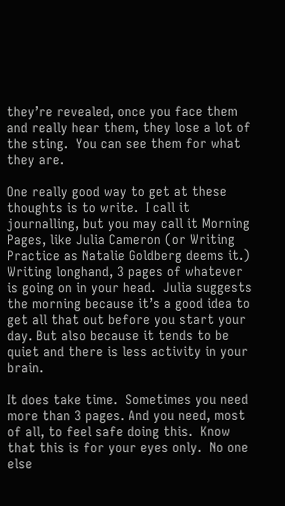they’re revealed, once you face them and really hear them, they lose a lot of the sting.  You can see them for what they are.

One really good way to get at these thoughts is to write.  I call it journalling, but you may call it Morning Pages, like Julia Cameron (or Writing Practice as Natalie Goldberg deems it.) Writing longhand, 3 pages of whatever is going on in your head.  Julia suggests the morning because it’s a good idea to get all that out before you start your day. But also because it tends to be quiet and there is less activity in your brain.

It does take time.  Sometimes you need more than 3 pages. And you need, most of all, to feel safe doing this.  Know that this is for your eyes only.  No one else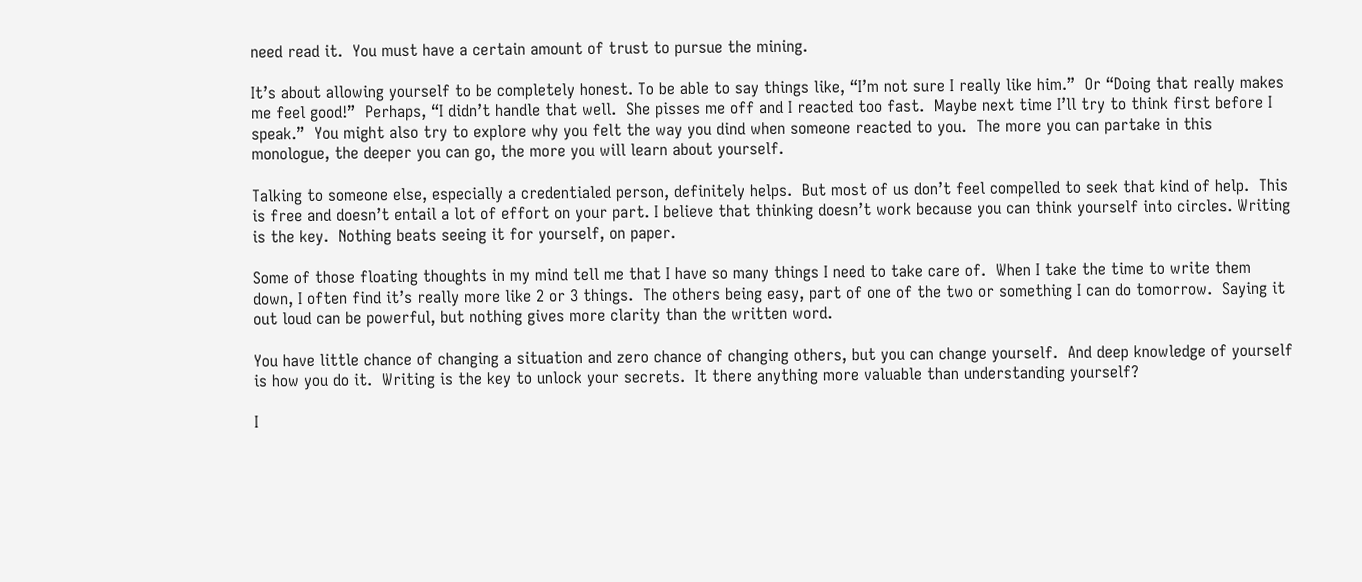need read it.  You must have a certain amount of trust to pursue the mining.

It’s about allowing yourself to be completely honest. To be able to say things like, “I’m not sure I really like him.”  Or “Doing that really makes me feel good!”  Perhaps, “I didn’t handle that well.  She pisses me off and I reacted too fast.  Maybe next time I’ll try to think first before I speak.”  You might also try to explore why you felt the way you dind when someone reacted to you.  The more you can partake in this monologue, the deeper you can go, the more you will learn about yourself.

Talking to someone else, especially a credentialed person, definitely helps.  But most of us don’t feel compelled to seek that kind of help.  This is free and doesn’t entail a lot of effort on your part. I believe that thinking doesn’t work because you can think yourself into circles. Writing is the key.  Nothing beats seeing it for yourself, on paper.

Some of those floating thoughts in my mind tell me that I have so many things I need to take care of.  When I take the time to write them down, I often find it’s really more like 2 or 3 things.  The others being easy, part of one of the two or something I can do tomorrow.  Saying it out loud can be powerful, but nothing gives more clarity than the written word.

You have little chance of changing a situation and zero chance of changing others, but you can change yourself.  And deep knowledge of yourself is how you do it.  Writing is the key to unlock your secrets.  It there anything more valuable than understanding yourself?

I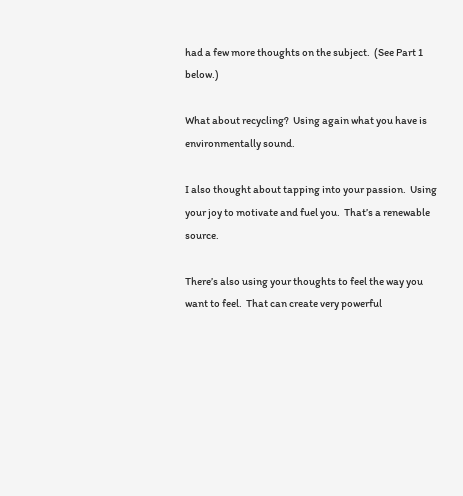had a few more thoughts on the subject.  (See Part 1 below.)

What about recycling?  Using again what you have is environmentally sound.

I also thought about tapping into your passion.  Using your joy to motivate and fuel you.  That’s a renewable source.

There’s also using your thoughts to feel the way you want to feel.  That can create very powerful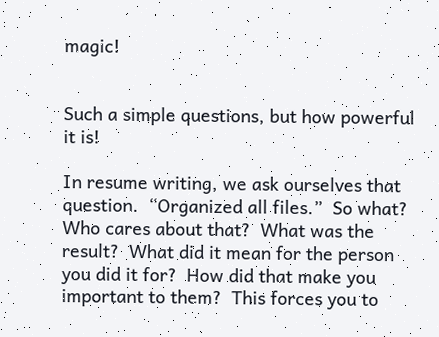magic!


Such a simple questions, but how powerful it is!

In resume writing, we ask ourselves that question.  “Organized all files.”  So what?  Who cares about that?  What was the result?  What did it mean for the person you did it for?  How did that make you important to them?  This forces you to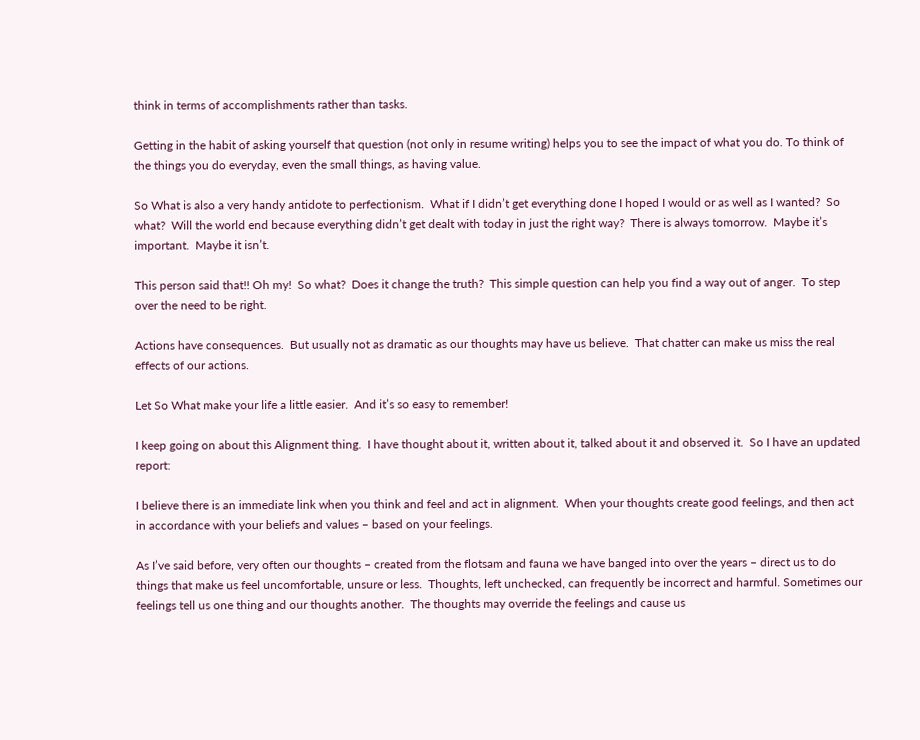think in terms of accomplishments rather than tasks.

Getting in the habit of asking yourself that question (not only in resume writing) helps you to see the impact of what you do. To think of the things you do everyday, even the small things, as having value.

So What is also a very handy antidote to perfectionism.  What if I didn’t get everything done I hoped I would or as well as I wanted?  So what?  Will the world end because everything didn’t get dealt with today in just the right way?  There is always tomorrow.  Maybe it’s important.  Maybe it isn’t.

This person said that!! Oh my!  So what?  Does it change the truth?  This simple question can help you find a way out of anger.  To step over the need to be right.

Actions have consequences.  But usually not as dramatic as our thoughts may have us believe.  That chatter can make us miss the real effects of our actions.

Let So What make your life a little easier.  And it’s so easy to remember!

I keep going on about this Alignment thing.  I have thought about it, written about it, talked about it and observed it.  So I have an updated report:

I believe there is an immediate link when you think and feel and act in alignment.  When your thoughts create good feelings, and then act in accordance with your beliefs and values – based on your feelings.

As I’ve said before, very often our thoughts – created from the flotsam and fauna we have banged into over the years – direct us to do things that make us feel uncomfortable, unsure or less.  Thoughts, left unchecked, can frequently be incorrect and harmful. Sometimes our feelings tell us one thing and our thoughts another.  The thoughts may override the feelings and cause us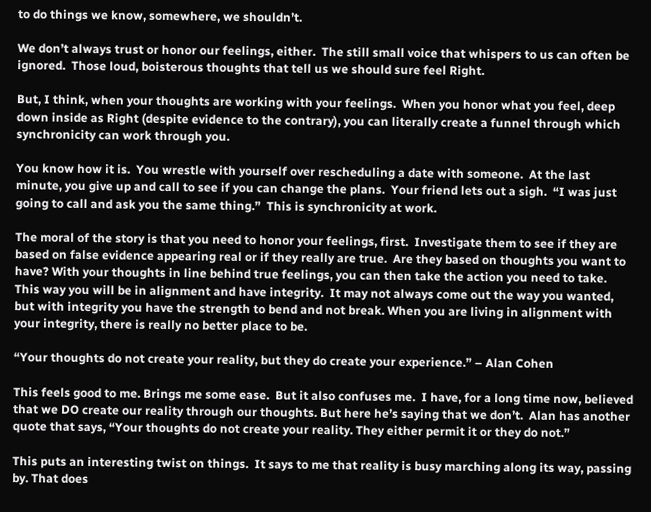to do things we know, somewhere, we shouldn’t.

We don’t always trust or honor our feelings, either.  The still small voice that whispers to us can often be ignored.  Those loud, boisterous thoughts that tell us we should sure feel Right.

But, I think, when your thoughts are working with your feelings.  When you honor what you feel, deep down inside as Right (despite evidence to the contrary), you can literally create a funnel through which synchronicity can work through you.

You know how it is.  You wrestle with yourself over rescheduling a date with someone.  At the last minute, you give up and call to see if you can change the plans.  Your friend lets out a sigh.  “I was just going to call and ask you the same thing.”  This is synchronicity at work.

The moral of the story is that you need to honor your feelings, first.  Investigate them to see if they are based on false evidence appearing real or if they really are true.  Are they based on thoughts you want to have? With your thoughts in line behind true feelings, you can then take the action you need to take.  This way you will be in alignment and have integrity.  It may not always come out the way you wanted, but with integrity you have the strength to bend and not break. When you are living in alignment with your integrity, there is really no better place to be.

“Your thoughts do not create your reality, but they do create your experience.” – Alan Cohen

This feels good to me. Brings me some ease.  But it also confuses me.  I have, for a long time now, believed that we DO create our reality through our thoughts. But here he’s saying that we don’t.  Alan has another quote that says, “Your thoughts do not create your reality. They either permit it or they do not.”

This puts an interesting twist on things.  It says to me that reality is busy marching along its way, passing by. That does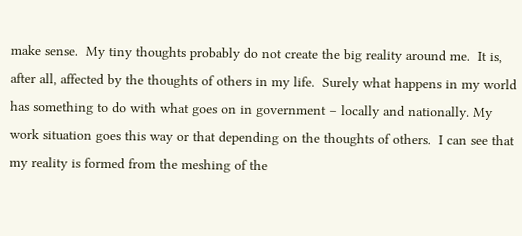make sense.  My tiny thoughts probably do not create the big reality around me.  It is, after all, affected by the thoughts of others in my life.  Surely what happens in my world has something to do with what goes on in government – locally and nationally. My work situation goes this way or that depending on the thoughts of others.  I can see that my reality is formed from the meshing of the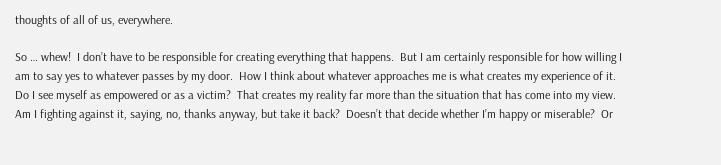thoughts of all of us, everywhere.

So … whew!  I don’t have to be responsible for creating everything that happens.  But I am certainly responsible for how willing I am to say yes to whatever passes by my door.  How I think about whatever approaches me is what creates my experience of it.  Do I see myself as empowered or as a victim?  That creates my reality far more than the situation that has come into my view.  Am I fighting against it, saying, no, thanks anyway, but take it back?  Doesn’t that decide whether I’m happy or miserable?  Or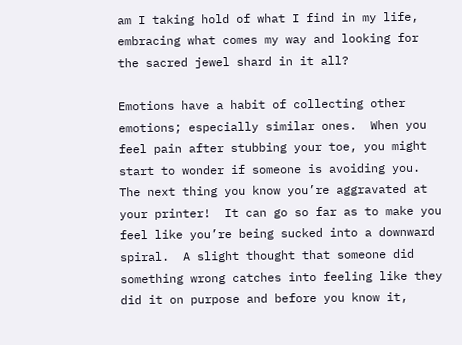am I taking hold of what I find in my life, embracing what comes my way and looking for the sacred jewel shard in it all?

Emotions have a habit of collecting other emotions; especially similar ones.  When you feel pain after stubbing your toe, you might start to wonder if someone is avoiding you. The next thing you know you’re aggravated at your printer!  It can go so far as to make you feel like you’re being sucked into a downward spiral.  A slight thought that someone did something wrong catches into feeling like they did it on purpose and before you know it,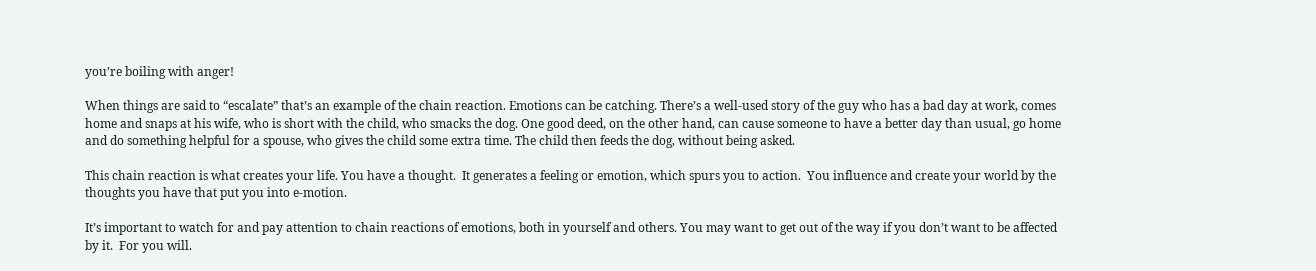you’re boiling with anger!

When things are said to “escalate” that’s an example of the chain reaction. Emotions can be catching. There’s a well-used story of the guy who has a bad day at work, comes home and snaps at his wife, who is short with the child, who smacks the dog. One good deed, on the other hand, can cause someone to have a better day than usual, go home and do something helpful for a spouse, who gives the child some extra time. The child then feeds the dog, without being asked.

This chain reaction is what creates your life. You have a thought.  It generates a feeling or emotion, which spurs you to action.  You influence and create your world by the thoughts you have that put you into e-motion.

It’s important to watch for and pay attention to chain reactions of emotions, both in yourself and others. You may want to get out of the way if you don’t want to be affected by it.  For you will.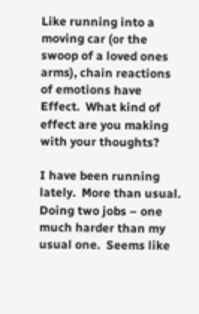Like running into a moving car (or the swoop of a loved ones arms), chain reactions of emotions have Effect.  What kind of effect are you making with your thoughts?

I have been running lately.  More than usual.  Doing two jobs – one much harder than my usual one.  Seems like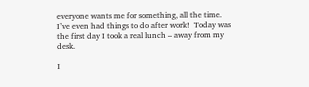everyone wants me for something, all the time.  I’ve even had things to do after work!  Today was the first day I took a real lunch – away from my desk.

I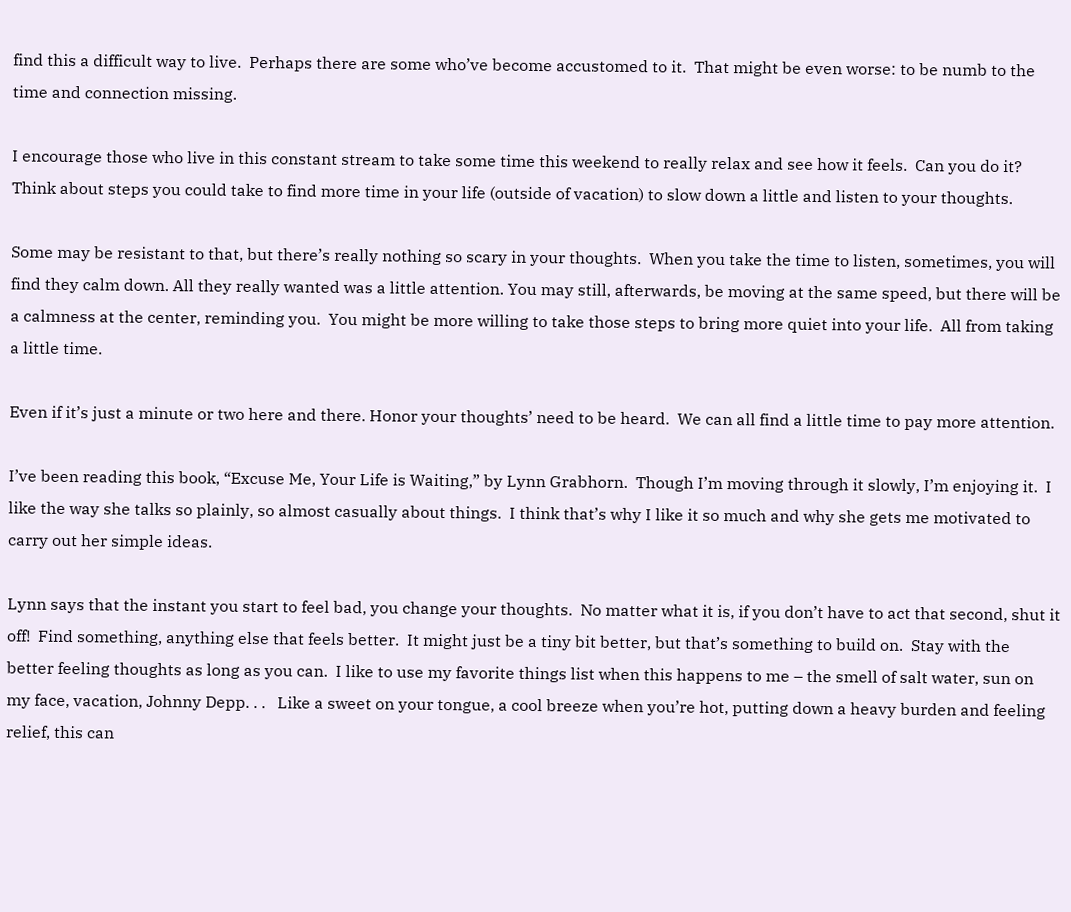find this a difficult way to live.  Perhaps there are some who’ve become accustomed to it.  That might be even worse: to be numb to the time and connection missing.

I encourage those who live in this constant stream to take some time this weekend to really relax and see how it feels.  Can you do it?  Think about steps you could take to find more time in your life (outside of vacation) to slow down a little and listen to your thoughts.

Some may be resistant to that, but there’s really nothing so scary in your thoughts.  When you take the time to listen, sometimes, you will find they calm down. All they really wanted was a little attention. You may still, afterwards, be moving at the same speed, but there will be a calmness at the center, reminding you.  You might be more willing to take those steps to bring more quiet into your life.  All from taking a little time.

Even if it’s just a minute or two here and there. Honor your thoughts’ need to be heard.  We can all find a little time to pay more attention.

I’ve been reading this book, “Excuse Me, Your Life is Waiting,” by Lynn Grabhorn.  Though I’m moving through it slowly, I’m enjoying it.  I like the way she talks so plainly, so almost casually about things.  I think that’s why I like it so much and why she gets me motivated to carry out her simple ideas.

Lynn says that the instant you start to feel bad, you change your thoughts.  No matter what it is, if you don’t have to act that second, shut it off!  Find something, anything else that feels better.  It might just be a tiny bit better, but that’s something to build on.  Stay with the better feeling thoughts as long as you can.  I like to use my favorite things list when this happens to me – the smell of salt water, sun on my face, vacation, Johnny Depp. . .   Like a sweet on your tongue, a cool breeze when you’re hot, putting down a heavy burden and feeling relief, this can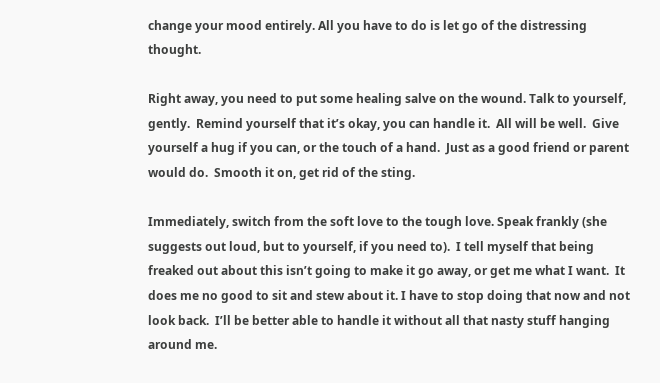change your mood entirely. All you have to do is let go of the distressing thought.

Right away, you need to put some healing salve on the wound. Talk to yourself, gently.  Remind yourself that it’s okay, you can handle it.  All will be well.  Give yourself a hug if you can, or the touch of a hand.  Just as a good friend or parent would do.  Smooth it on, get rid of the sting.

Immediately, switch from the soft love to the tough love. Speak frankly (she suggests out loud, but to yourself, if you need to).  I tell myself that being freaked out about this isn’t going to make it go away, or get me what I want.  It does me no good to sit and stew about it. I have to stop doing that now and not look back.  I’ll be better able to handle it without all that nasty stuff hanging around me.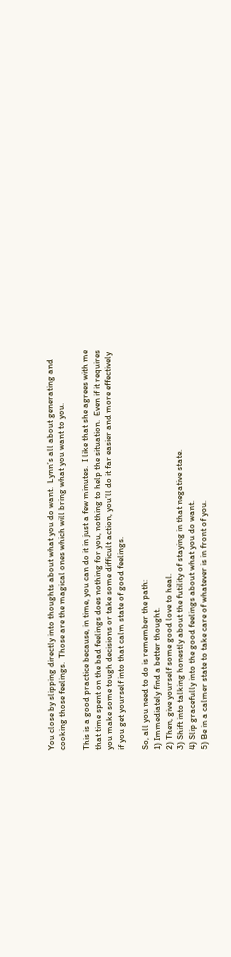You close by slipping directly into thoughts about what you do want.  Lynn’s all about generating and cooking those feelings.  Those are the magical ones which will bring what you want to you.

This is a good practice because, in time, you can do it in just a few minutes.  I like that she agrees with me that time spent on the bad feelings does nothing for you, nothing to help the situation.  Even if it requires you make some tough decisions or take some difficult action, you’ll do it far easier and more effectively if you get yourself into that calm state of good feelings.

So, all you need to do is remember the path:
1) Immediately find a better thought.
2) Then, give yourself some good love to heal.
3) Shift into talking honestly about the futility of staying in that negative state.
4) Slip gracefully into the good feelings about what you do want.
5) Be in a calmer state to take care of whatever is in front of you.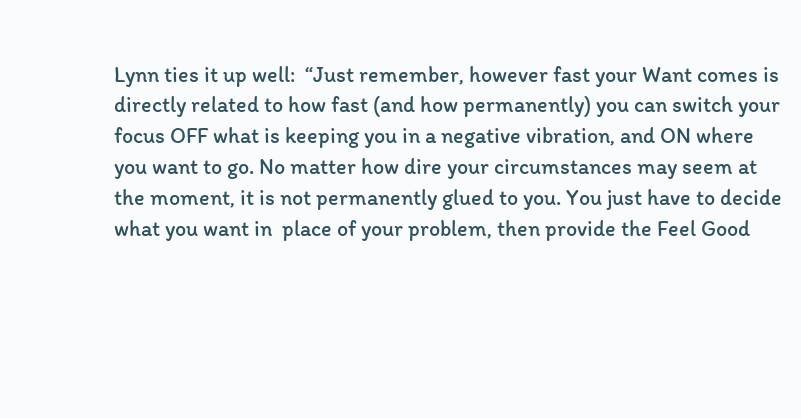Lynn ties it up well:  “Just remember, however fast your Want comes is directly related to how fast (and how permanently) you can switch your focus OFF what is keeping you in a negative vibration, and ON where you want to go. No matter how dire your circumstances may seem at the moment, it is not permanently glued to you. You just have to decide what you want in  place of your problem, then provide the Feel Good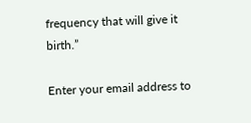frequency that will give it birth.”

Enter your email address to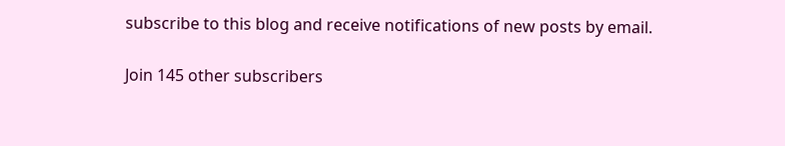subscribe to this blog and receive notifications of new posts by email.

Join 145 other subscribers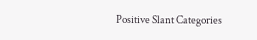Positive Slant Categories